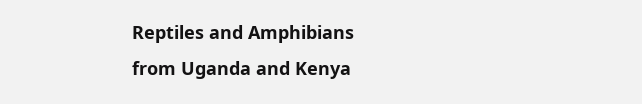Reptiles and Amphibians
from Uganda and Kenya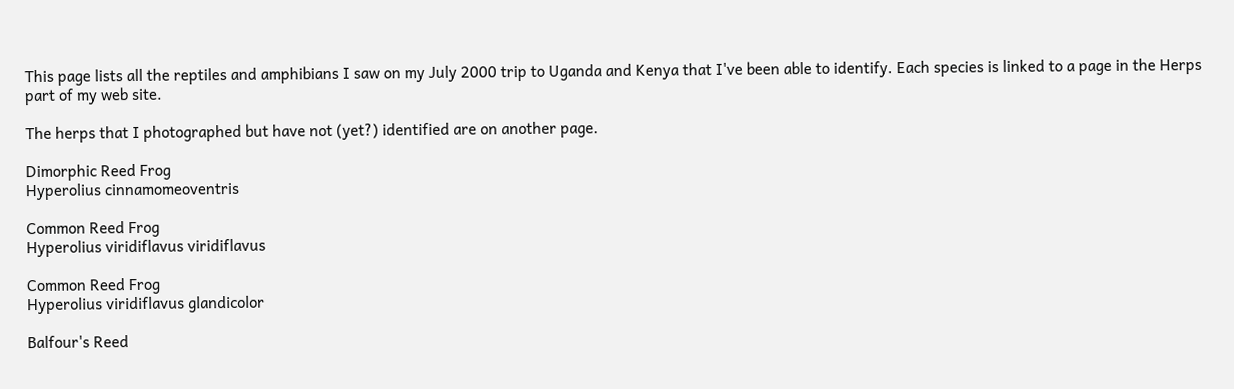This page lists all the reptiles and amphibians I saw on my July 2000 trip to Uganda and Kenya that I've been able to identify. Each species is linked to a page in the Herps part of my web site.

The herps that I photographed but have not (yet?) identified are on another page.

Dimorphic Reed Frog
Hyperolius cinnamomeoventris

Common Reed Frog
Hyperolius viridiflavus viridiflavus

Common Reed Frog
Hyperolius viridiflavus glandicolor

Balfour's Reed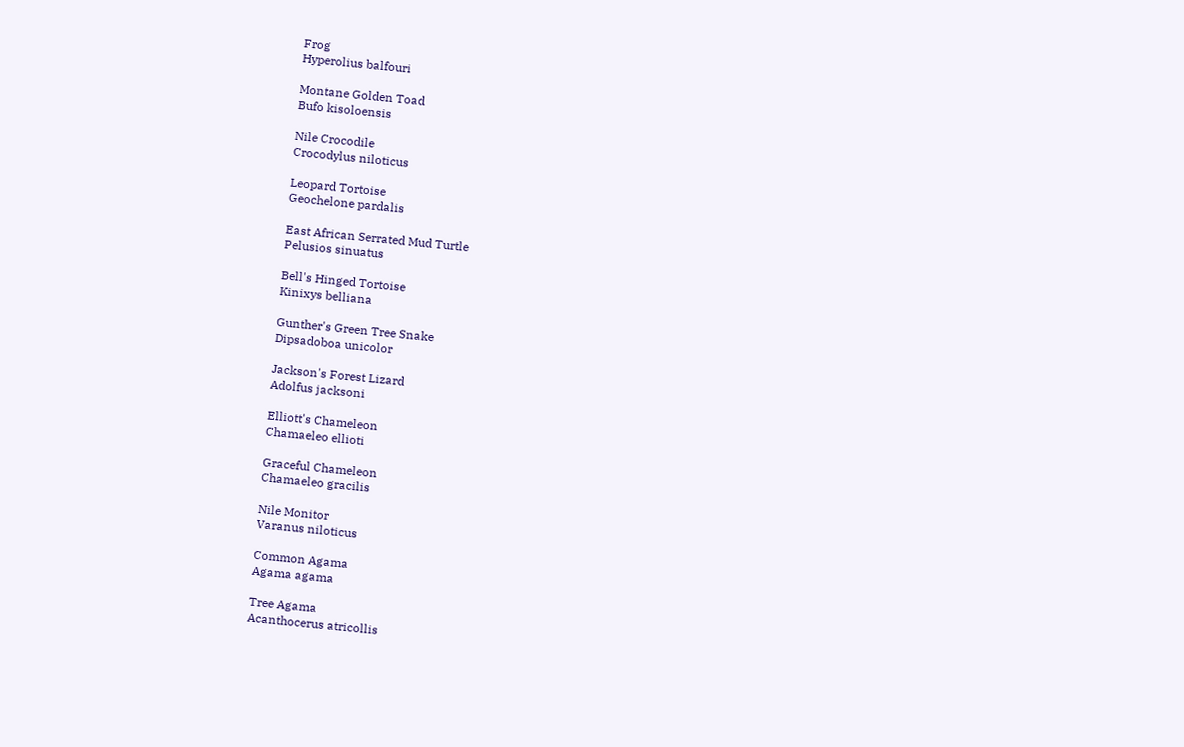Frog
Hyperolius balfouri

Montane Golden Toad
Bufo kisoloensis

Nile Crocodile
Crocodylus niloticus

Leopard Tortoise
Geochelone pardalis

East African Serrated Mud Turtle
Pelusios sinuatus

Bell's Hinged Tortoise
Kinixys belliana

Gunther's Green Tree Snake
Dipsadoboa unicolor

Jackson's Forest Lizard
Adolfus jacksoni

Elliott's Chameleon
Chamaeleo ellioti

Graceful Chameleon
Chamaeleo gracilis

Nile Monitor
Varanus niloticus

Common Agama
Agama agama

Tree Agama
Acanthocerus atricollis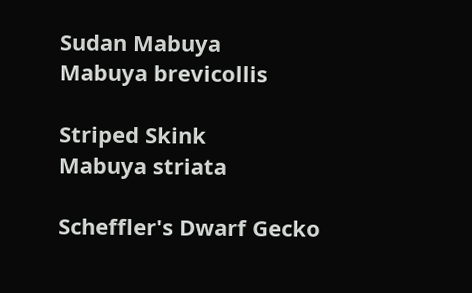Sudan Mabuya
Mabuya brevicollis

Striped Skink
Mabuya striata

Scheffler's Dwarf Gecko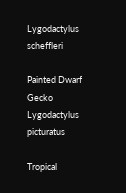Lygodactylus scheffleri

Painted Dwarf Gecko
Lygodactylus picturatus

Tropical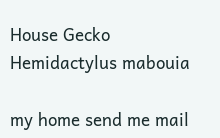House Gecko
Hemidactylus mabouia

my home send me mail